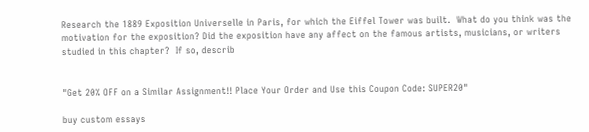Research the 1889 Exposition Universelle in Paris, for which the Eiffel Tower was built.  What do you think was the motivation for the exposition? Did the exposition have any affect on the famous artists, musicians, or writers studied in this chapter?  If so, describ


"Get 20% OFF on a Similar Assignment!! Place Your Order and Use this Coupon Code: SUPER20"

buy custom essays